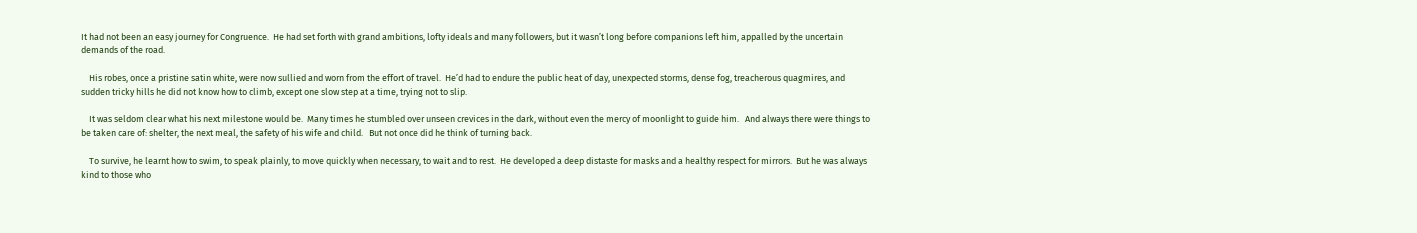It had not been an easy journey for Congruence.  He had set forth with grand ambitions, lofty ideals and many followers, but it wasn’t long before companions left him, appalled by the uncertain demands of the road.

    His robes, once a pristine satin white, were now sullied and worn from the effort of travel.  He’d had to endure the public heat of day, unexpected storms, dense fog, treacherous quagmires, and sudden tricky hills he did not know how to climb, except one slow step at a time, trying not to slip.

    It was seldom clear what his next milestone would be.  Many times he stumbled over unseen crevices in the dark, without even the mercy of moonlight to guide him.   And always there were things to be taken care of: shelter, the next meal, the safety of his wife and child.   But not once did he think of turning back.

    To survive, he learnt how to swim, to speak plainly, to move quickly when necessary, to wait and to rest.  He developed a deep distaste for masks and a healthy respect for mirrors.  But he was always kind to those who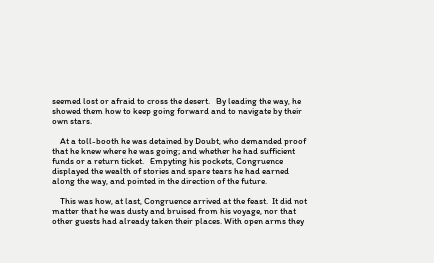seemed lost or afraid to cross the desert.   By leading the way, he showed them how to keep going forward and to navigate by their own stars.

    At a toll-booth he was detained by Doubt, who demanded proof that he knew where he was going; and whether he had sufficient funds or a return ticket.   Empyting his pockets, Congruence displayed the wealth of stories and spare tears he had earned along the way, and pointed in the direction of the future.

    This was how, at last, Congruence arrived at the feast.  It did not matter that he was dusty and bruised from his voyage, nor that other guests had already taken their places. With open arms they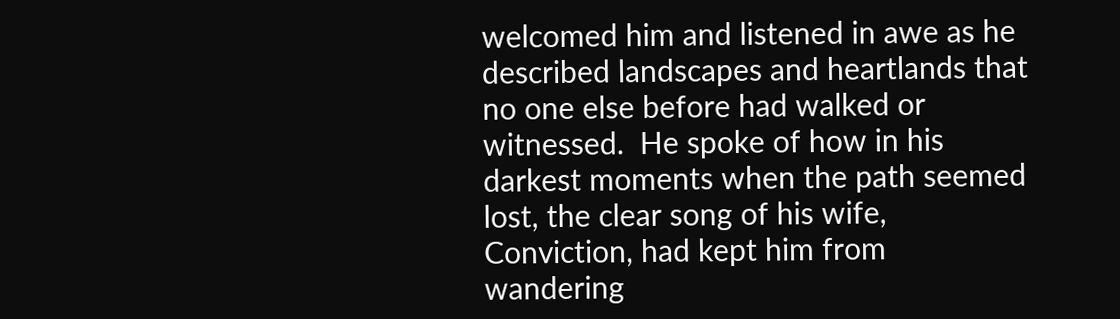welcomed him and listened in awe as he described landscapes and heartlands that no one else before had walked or witnessed.  He spoke of how in his darkest moments when the path seemed lost, the clear song of his wife, Conviction, had kept him from wandering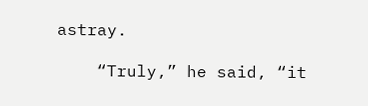astray.

    “Truly,” he said, “it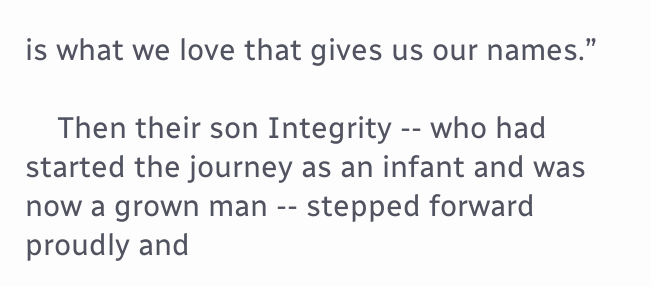is what we love that gives us our names.”

    Then their son Integrity -- who had started the journey as an infant and was now a grown man -- stepped forward proudly and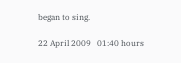began to sing.

22 April 2009   01:40 hours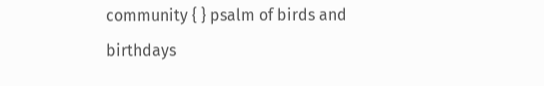community { } psalm of birds and birthdays